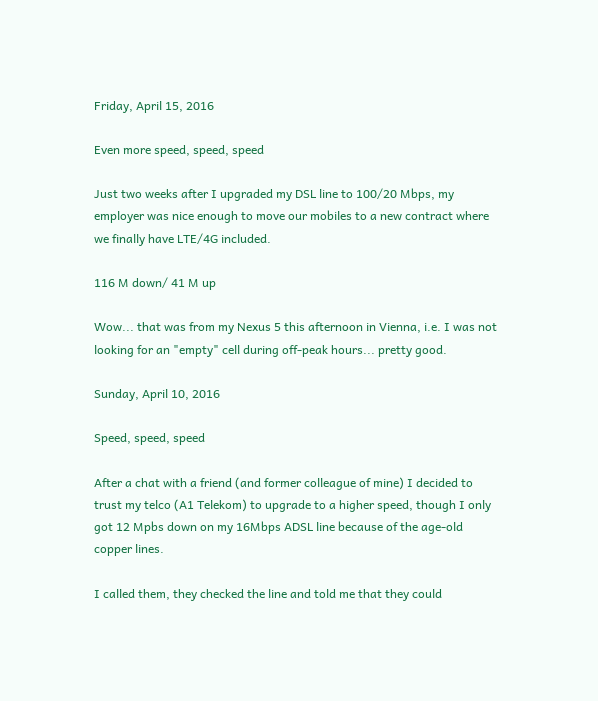Friday, April 15, 2016

Even more speed, speed, speed

Just two weeks after I upgraded my DSL line to 100/20 Mbps, my employer was nice enough to move our mobiles to a new contract where we finally have LTE/4G included.

116 M down/ 41 M up

Wow... that was from my Nexus 5 this afternoon in Vienna, i.e. I was not looking for an "empty" cell during off-peak hours... pretty good.

Sunday, April 10, 2016

Speed, speed, speed

After a chat with a friend (and former colleague of mine) I decided to trust my telco (A1 Telekom) to upgrade to a higher speed, though I only got 12 Mpbs down on my 16Mbps ADSL line because of the age-old copper lines.

I called them, they checked the line and told me that they could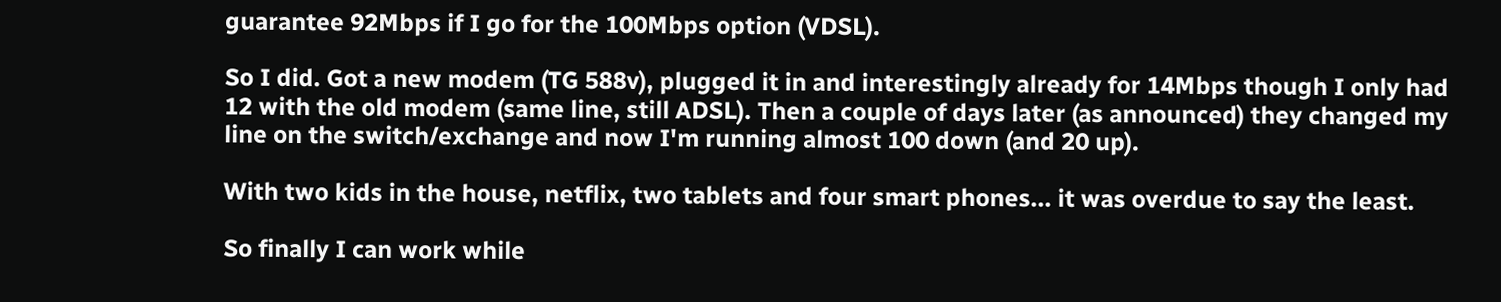guarantee 92Mbps if I go for the 100Mbps option (VDSL).

So I did. Got a new modem (TG 588v), plugged it in and interestingly already for 14Mbps though I only had 12 with the old modem (same line, still ADSL). Then a couple of days later (as announced) they changed my line on the switch/exchange and now I'm running almost 100 down (and 20 up).

With two kids in the house, netflix, two tablets and four smart phones... it was overdue to say the least.

So finally I can work while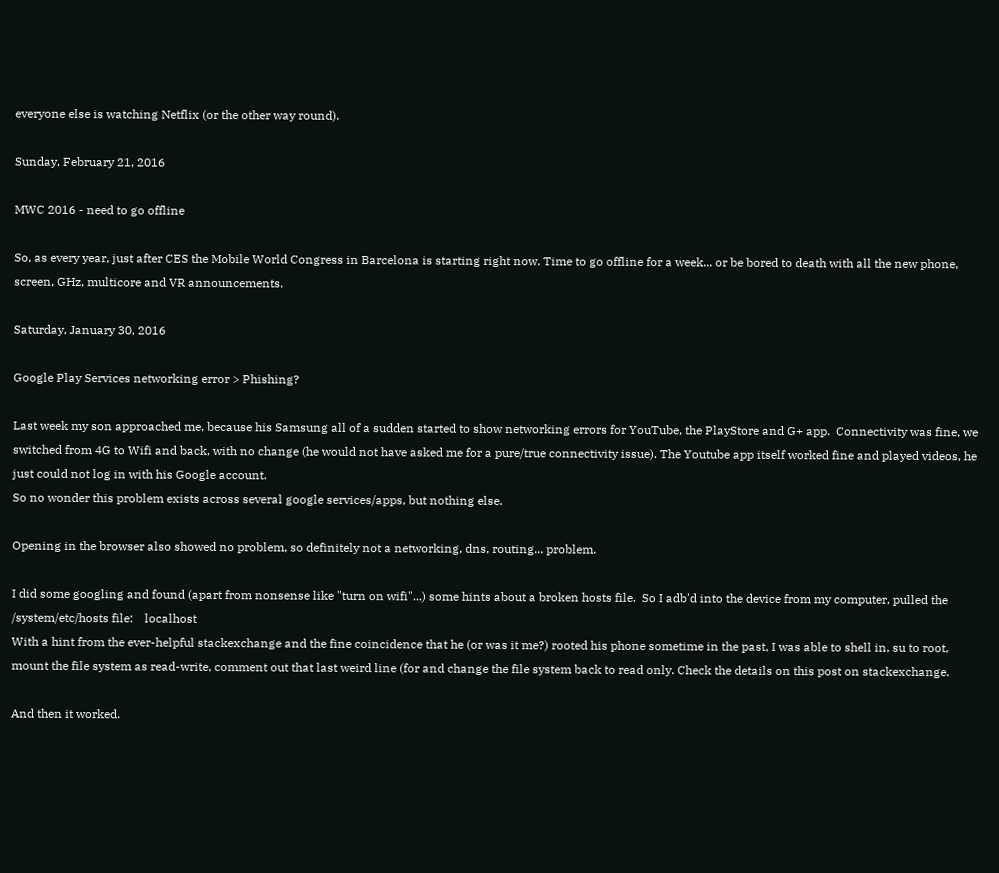everyone else is watching Netflix (or the other way round).

Sunday, February 21, 2016

MWC 2016 - need to go offline

So, as every year, just after CES the Mobile World Congress in Barcelona is starting right now. Time to go offline for a week... or be bored to death with all the new phone, screen, GHz, multicore and VR announcements.

Saturday, January 30, 2016

Google Play Services networking error > Phishing?

Last week my son approached me, because his Samsung all of a sudden started to show networking errors for YouTube, the PlayStore and G+ app.  Connectivity was fine, we switched from 4G to Wifi and back, with no change (he would not have asked me for a pure/true connectivity issue). The Youtube app itself worked fine and played videos, he just could not log in with his Google account.
So no wonder this problem exists across several google services/apps, but nothing else.

Opening in the browser also showed no problem, so definitely not a networking, dns, routing... problem.

I did some googling and found (apart from nonsense like "turn on wifi"...) some hints about a broken hosts file.  So I adb'd into the device from my computer, pulled the /system/etc/hosts file:    localhost
With a hint from the ever-helpful stackexchange and the fine coincidence that he (or was it me?) rooted his phone sometime in the past, I was able to shell in, su to root, mount the file system as read-write, comment out that last weird line (for and change the file system back to read only. Check the details on this post on stackexchange.

And then it worked.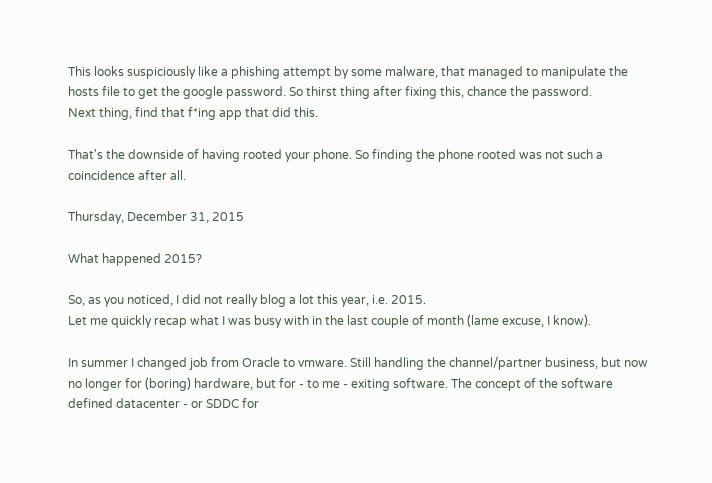This looks suspiciously like a phishing attempt by some malware, that managed to manipulate the hosts file to get the google password. So thirst thing after fixing this, chance the password.
Next thing, find that f*ing app that did this.

That's the downside of having rooted your phone. So finding the phone rooted was not such a coincidence after all.

Thursday, December 31, 2015

What happened 2015?

So, as you noticed, I did not really blog a lot this year, i.e. 2015.
Let me quickly recap what I was busy with in the last couple of month (lame excuse, I know).

In summer I changed job from Oracle to vmware. Still handling the channel/partner business, but now no longer for (boring) hardware, but for - to me - exiting software. The concept of the software defined datacenter - or SDDC for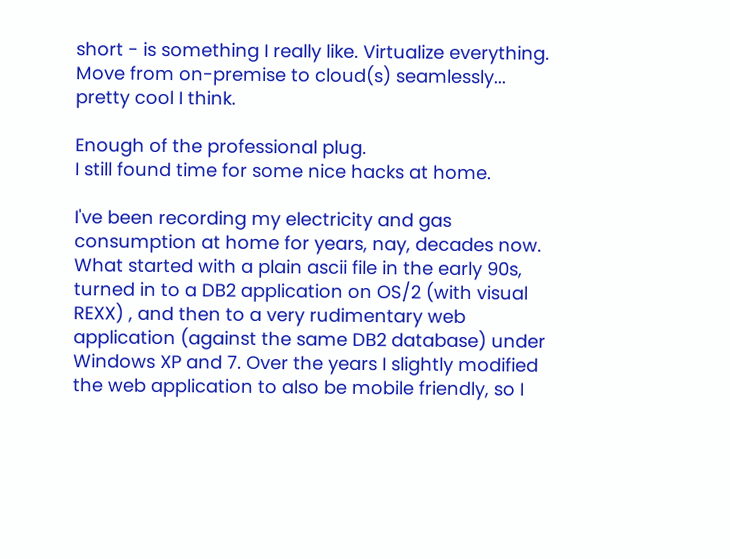short - is something I really like. Virtualize everything. Move from on-premise to cloud(s) seamlessly... pretty cool I think.

Enough of the professional plug.
I still found time for some nice hacks at home.

I've been recording my electricity and gas consumption at home for years, nay, decades now. What started with a plain ascii file in the early 90s, turned in to a DB2 application on OS/2 (with visual REXX) , and then to a very rudimentary web application (against the same DB2 database) under Windows XP and 7. Over the years I slightly modified the web application to also be mobile friendly, so I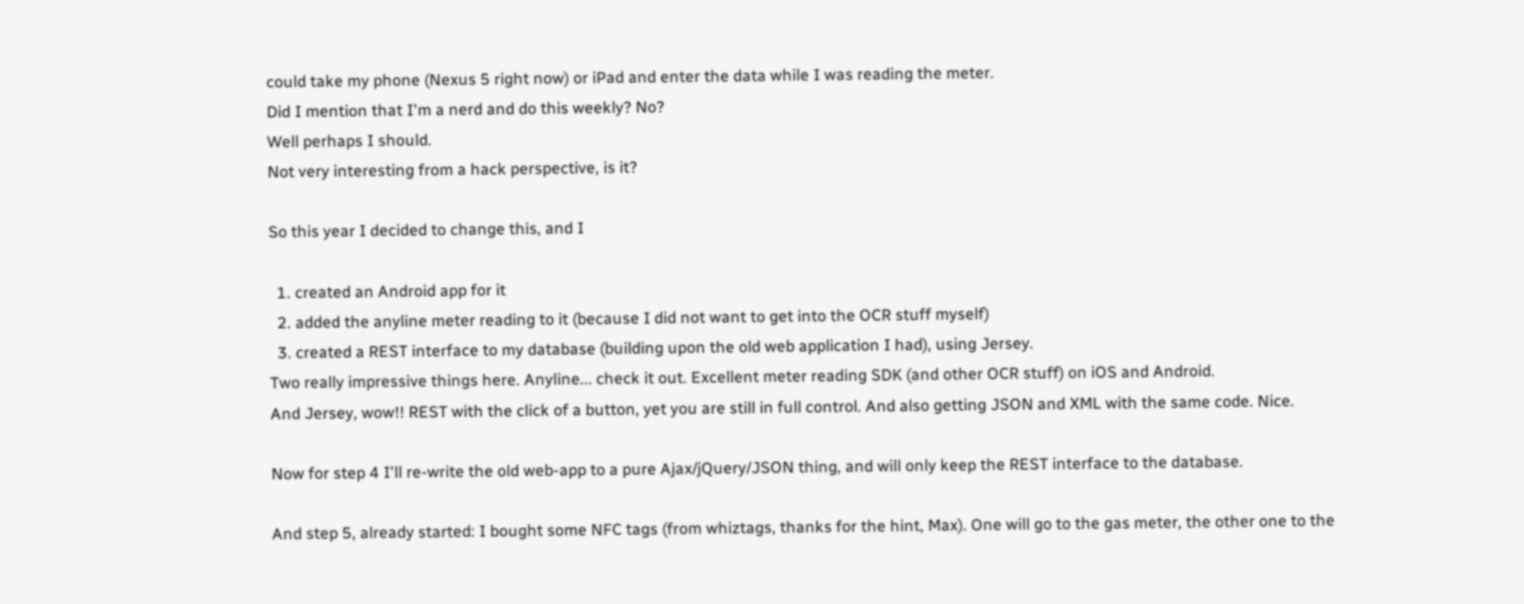could take my phone (Nexus 5 right now) or iPad and enter the data while I was reading the meter.
Did I mention that I'm a nerd and do this weekly? No?
Well perhaps I should.
Not very interesting from a hack perspective, is it?

So this year I decided to change this, and I

  1. created an Android app for it
  2. added the anyline meter reading to it (because I did not want to get into the OCR stuff myself)
  3. created a REST interface to my database (building upon the old web application I had), using Jersey.
Two really impressive things here. Anyline... check it out. Excellent meter reading SDK (and other OCR stuff) on iOS and Android.
And Jersey, wow!! REST with the click of a button, yet you are still in full control. And also getting JSON and XML with the same code. Nice.

Now for step 4 I'll re-write the old web-app to a pure Ajax/jQuery/JSON thing, and will only keep the REST interface to the database.

And step 5, already started: I bought some NFC tags (from whiztags, thanks for the hint, Max). One will go to the gas meter, the other one to the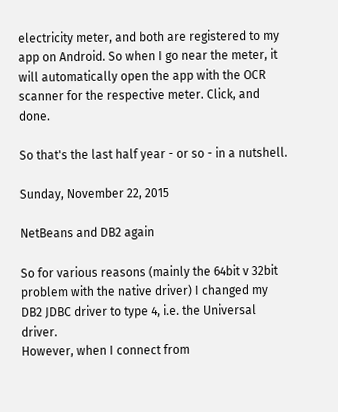electricity meter, and both are registered to my app on Android. So when I go near the meter, it will automatically open the app with the OCR scanner for the respective meter. Click, and done.

So that's the last half year - or so - in a nutshell.

Sunday, November 22, 2015

NetBeans and DB2 again

So for various reasons (mainly the 64bit v 32bit problem with the native driver) I changed my DB2 JDBC driver to type 4, i.e. the Universal driver.
However, when I connect from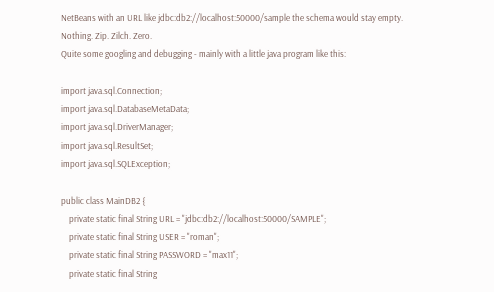NetBeans with an URL like jdbc:db2://localhost:50000/sample the schema would stay empty.
Nothing. Zip. Zilch. Zero.
Quite some googling and debugging - mainly with a little java program like this:

import java.sql.Connection;
import java.sql.DatabaseMetaData;
import java.sql.DriverManager;
import java.sql.ResultSet;
import java.sql.SQLException;

public class MainDB2 {
    private static final String URL = "jdbc:db2://localhost:50000/SAMPLE";
    private static final String USER = "roman";
    private static final String PASSWORD = "max11";
    private static final String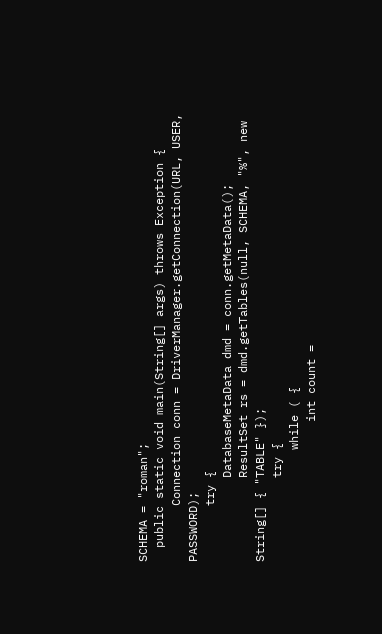SCHEMA = "roman";
  public static void main(String[] args) throws Exception {
        Connection conn = DriverManager.getConnection(URL, USER, PASSWORD);
        try {
            DatabaseMetaData dmd = conn.getMetaData();
            ResultSet rs = dmd.getTables(null, SCHEMA, "%", new String[] { "TABLE" });
            try {
                while ( {
                    int count =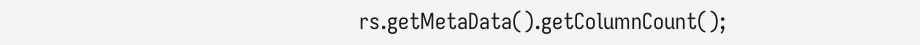rs.getMetaData().getColumnCount();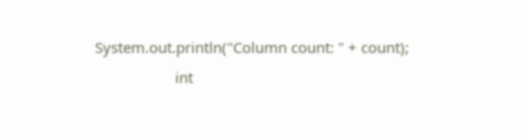System.out.println("Column count: " + count);
                    int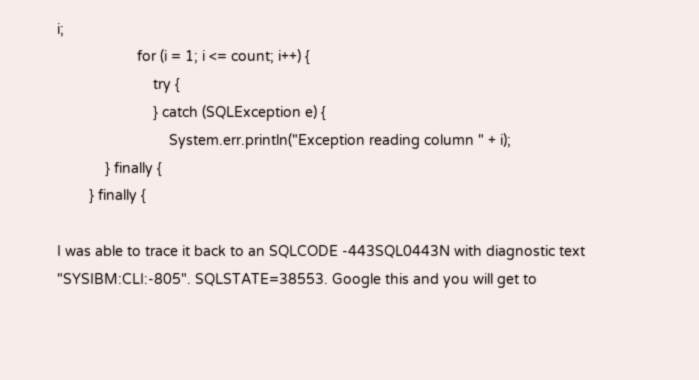i;
                    for (i = 1; i <= count; i++) {
                        try {
                        } catch (SQLException e) {
                            System.err.println("Exception reading column " + i);
            } finally {
        } finally {

I was able to trace it back to an SQLCODE -443SQL0443N with diagnostic text "SYSIBM:CLI:-805". SQLSTATE=38553. Google this and you will get to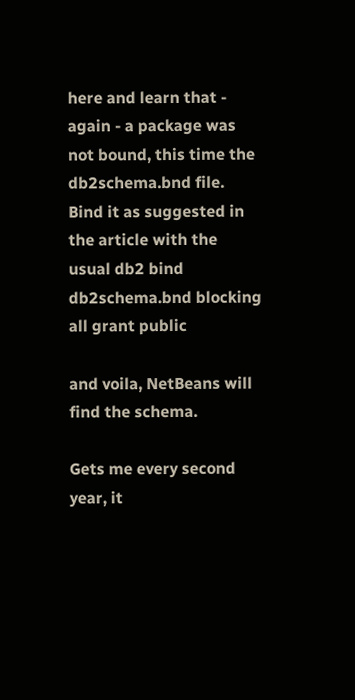here and learn that - again - a package was not bound, this time the db2schema.bnd file. Bind it as suggested in the article with the usual db2 bind db2schema.bnd blocking all grant public

and voila, NetBeans will find the schema.

Gets me every second year, it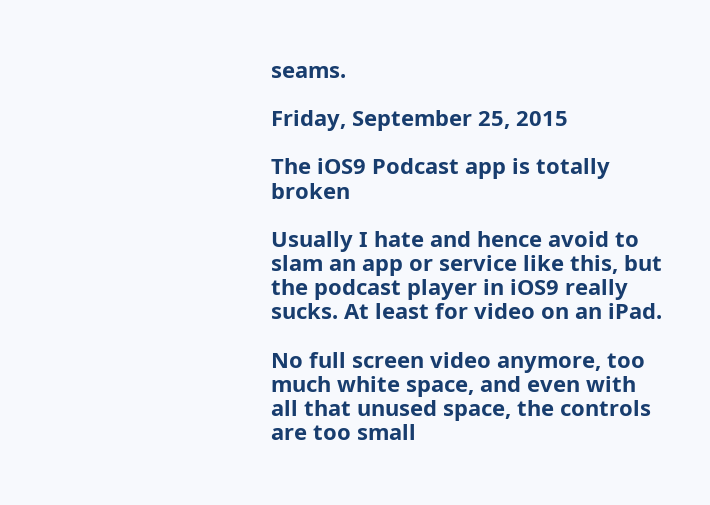seams.

Friday, September 25, 2015

The iOS9 Podcast app is totally broken

Usually I hate and hence avoid to slam an app or service like this, but the podcast player in iOS9 really sucks. At least for video on an iPad.

No full screen video anymore, too much white space, and even with all that unused space, the controls are too small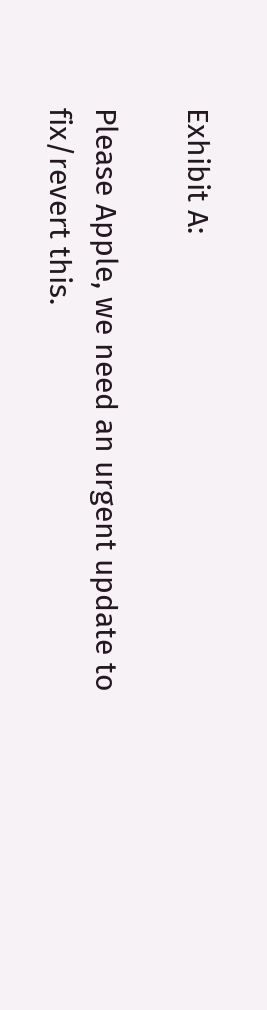Exhibit A:

Please Apple, we need an urgent update to fix/revert this.